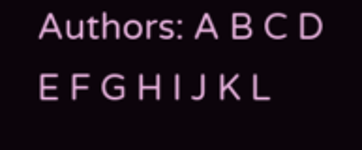Authors: A B C D E F G H I J K L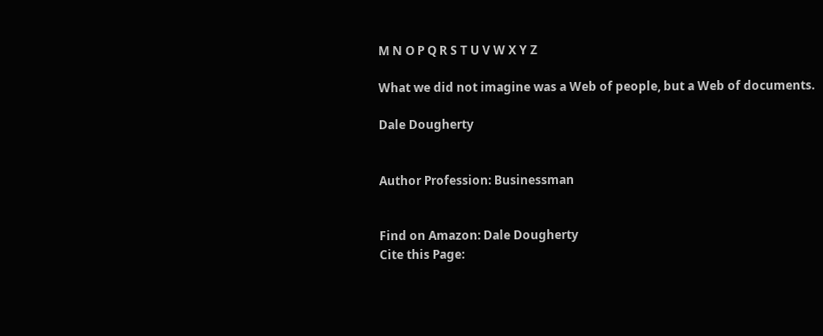M N O P Q R S T U V W X Y Z

What we did not imagine was a Web of people, but a Web of documents.

Dale Dougherty


Author Profession: Businessman


Find on Amazon: Dale Dougherty
Cite this Page: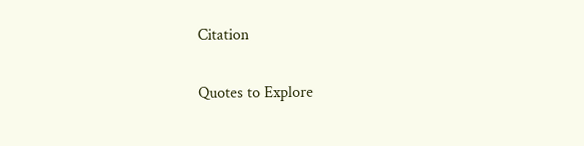Citation

Quotes to Explore